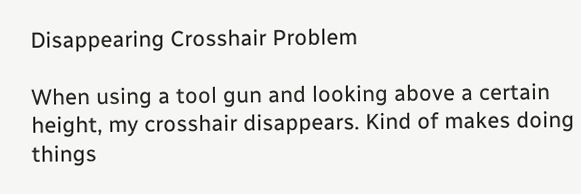Disappearing Crosshair Problem

When using a tool gun and looking above a certain height, my crosshair disappears. Kind of makes doing things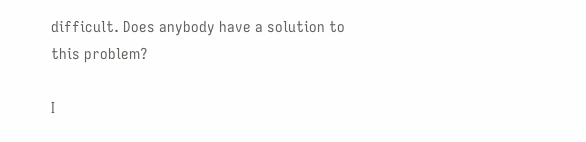difficult. Does anybody have a solution to this problem?

I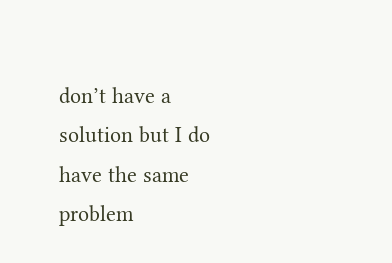don’t have a solution but I do have the same problem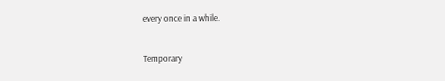every once in a while.

Temporary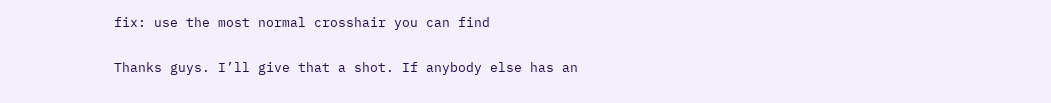fix: use the most normal crosshair you can find

Thanks guys. I’ll give that a shot. If anybody else has an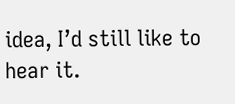idea, I’d still like to hear it.